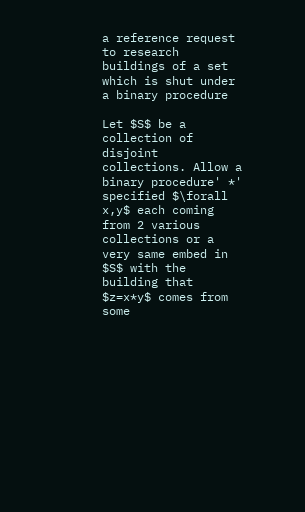a reference request to research buildings of a set which is shut under a binary procedure

Let $S$ be a collection of disjoint collections. Allow a binary procedure' *' specified $\forall x,y$ each coming from 2 various collections or a very same embed in $S$ with the building that $z=x*y$ comes from some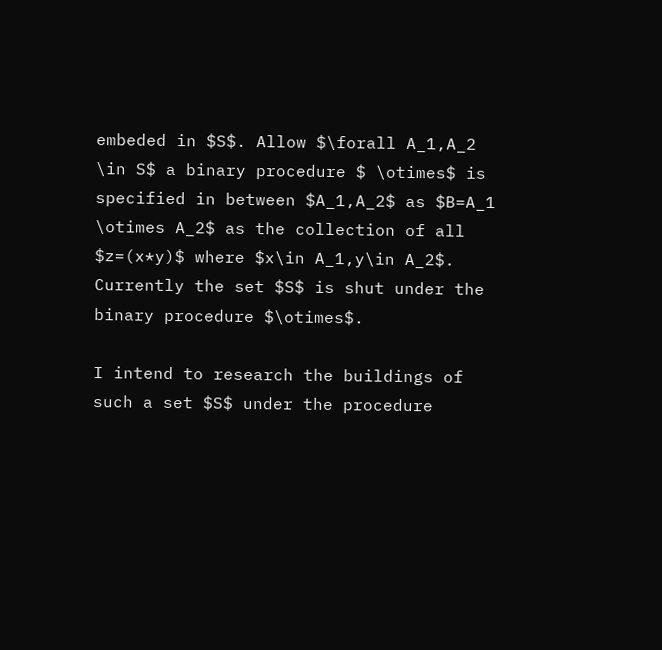embeded in $S$. Allow $\forall A_1,A_2 \in S$ a binary procedure $ \otimes$ is specified in between $A_1,A_2$ as $B=A_1 \otimes A_2$ as the collection of all $z=(x*y)$ where $x\in A_1,y\in A_2$. Currently the set $S$ is shut under the binary procedure $\otimes$.

I intend to research the buildings of such a set $S$ under the procedure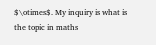$\otimes$. My inquiry is what is the topic in maths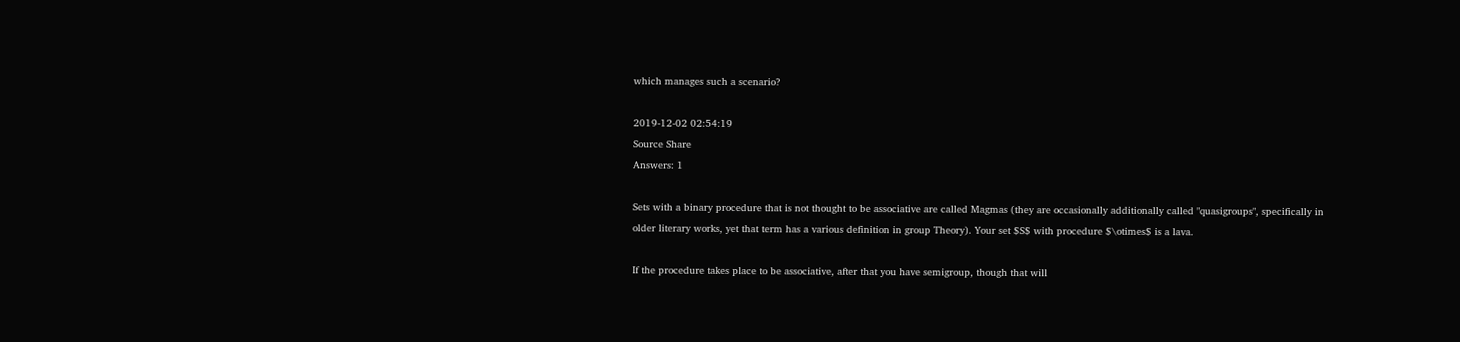which manages such a scenario?

2019-12-02 02:54:19
Source Share
Answers: 1

Sets with a binary procedure that is not thought to be associative are called Magmas (they are occasionally additionally called "quasigroups", specifically in older literary works, yet that term has a various definition in group Theory). Your set $S$ with procedure $\otimes$ is a lava.

If the procedure takes place to be associative, after that you have semigroup, though that will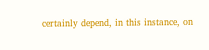certainly depend, in this instance, on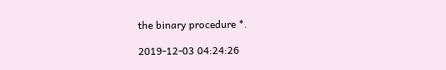the binary procedure *.

2019-12-03 04:24:26